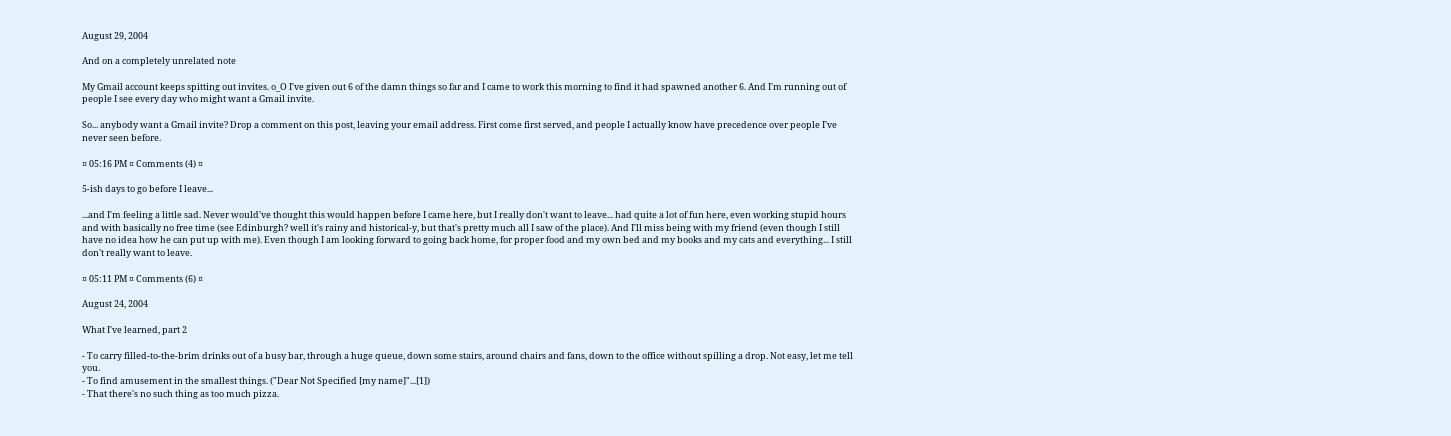August 29, 2004

And on a completely unrelated note

My Gmail account keeps spitting out invites. o_O I've given out 6 of the damn things so far and I came to work this morning to find it had spawned another 6. And I'm running out of people I see every day who might want a Gmail invite.

So... anybody want a Gmail invite? Drop a comment on this post, leaving your email address. First come first served, and people I actually know have precedence over people I've never seen before.

¤ 05:16 PM ¤ Comments (4) ¤

5-ish days to go before I leave...

...and I'm feeling a little sad. Never would've thought this would happen before I came here, but I really don't want to leave... had quite a lot of fun here, even working stupid hours and with basically no free time (see Edinburgh? well it's rainy and historical-y, but that's pretty much all I saw of the place). And I'll miss being with my friend (even though I still have no idea how he can put up with me). Even though I am looking forward to going back home, for proper food and my own bed and my books and my cats and everything... I still don't really want to leave.

¤ 05:11 PM ¤ Comments (6) ¤

August 24, 2004

What I've learned, part 2

- To carry filled-to-the-brim drinks out of a busy bar, through a huge queue, down some stairs, around chairs and fans, down to the office without spilling a drop. Not easy, let me tell you.
- To find amusement in the smallest things. ("Dear Not Specified [my name]"...[1])
- That there's no such thing as too much pizza.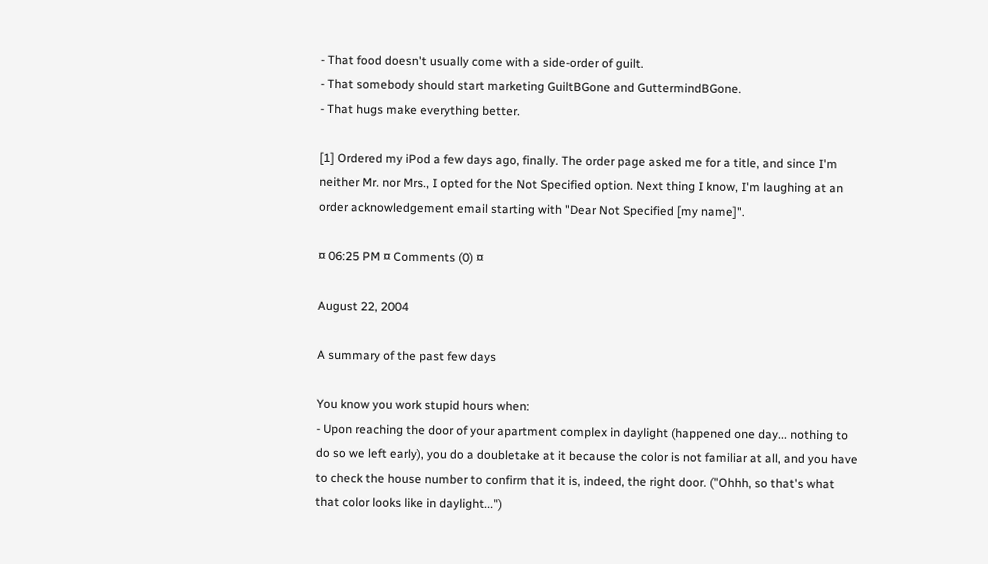- That food doesn't usually come with a side-order of guilt.
- That somebody should start marketing GuiltBGone and GuttermindBGone.
- That hugs make everything better.

[1] Ordered my iPod a few days ago, finally. The order page asked me for a title, and since I'm neither Mr. nor Mrs., I opted for the Not Specified option. Next thing I know, I'm laughing at an order acknowledgement email starting with "Dear Not Specified [my name]".

¤ 06:25 PM ¤ Comments (0) ¤

August 22, 2004

A summary of the past few days

You know you work stupid hours when:
- Upon reaching the door of your apartment complex in daylight (happened one day... nothing to do so we left early), you do a doubletake at it because the color is not familiar at all, and you have to check the house number to confirm that it is, indeed, the right door. ("Ohhh, so that's what that color looks like in daylight...")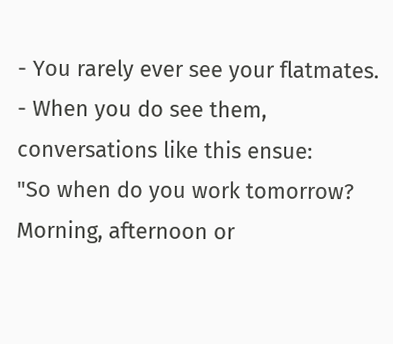- You rarely ever see your flatmates.
- When you do see them, conversations like this ensue:
"So when do you work tomorrow? Morning, afternoon or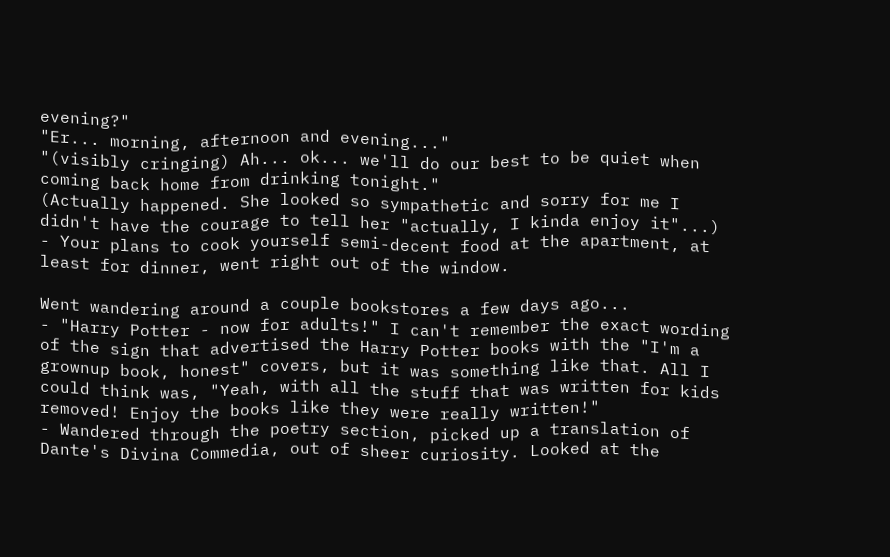evening?"
"Er... morning, afternoon and evening..."
"(visibly cringing) Ah... ok... we'll do our best to be quiet when coming back home from drinking tonight."
(Actually happened. She looked so sympathetic and sorry for me I didn't have the courage to tell her "actually, I kinda enjoy it"...)
- Your plans to cook yourself semi-decent food at the apartment, at least for dinner, went right out of the window.

Went wandering around a couple bookstores a few days ago...
- "Harry Potter - now for adults!" I can't remember the exact wording of the sign that advertised the Harry Potter books with the "I'm a grownup book, honest" covers, but it was something like that. All I could think was, "Yeah, with all the stuff that was written for kids removed! Enjoy the books like they were really written!"
- Wandered through the poetry section, picked up a translation of Dante's Divina Commedia, out of sheer curiosity. Looked at the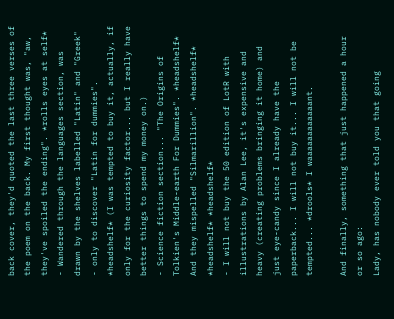back cover, they'd quoted the last three verses of the poem on the back. My first thought was, "aw, they've spoiled the ending". *rolls eyes at self*
- Wandered through the languages section, was drawn by the shelves labelled "Latin" and "Greek" - only to discover "Latin for dummies". *headshelf* (I was tempted to buy it, actually, if only for the curiosity factor... but I really have better things to spend my money on.)
- Science fiction section... "The Origins of Tolkien's Middle-earth For Dummies". *headshelf* And they mispelled "Silmarillion". *headshelf* *headshelf* *headshelf*
- I will not buy the 50 edition of LotR with illustrations by Alan Lee, it's expensive and heavy (creating problems bringing it home) and just eye-candy since I already have the paperback... I will not buy it... I will not be tempted... *drools* I waaaaaaaaaaaant.

And finally, something that just happened a hour or so ago:
Lady, has nobody ever told you that going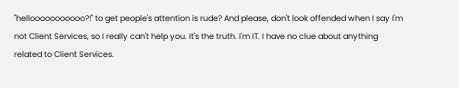"hellooooooooooo?!" to get people's attention is rude? And please, don't look offended when I say I'm not Client Services, so I really can't help you. It's the truth. I'm IT. I have no clue about anything related to Client Services.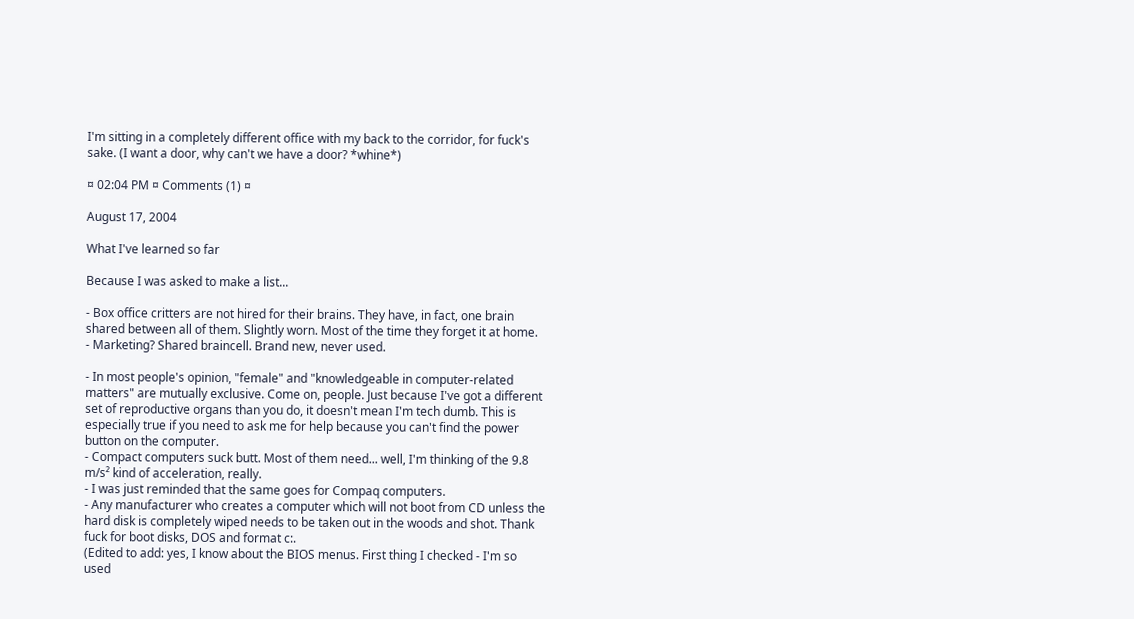I'm sitting in a completely different office with my back to the corridor, for fuck's sake. (I want a door, why can't we have a door? *whine*)

¤ 02:04 PM ¤ Comments (1) ¤

August 17, 2004

What I've learned so far

Because I was asked to make a list...

- Box office critters are not hired for their brains. They have, in fact, one brain shared between all of them. Slightly worn. Most of the time they forget it at home.
- Marketing? Shared braincell. Brand new, never used.

- In most people's opinion, "female" and "knowledgeable in computer-related matters" are mutually exclusive. Come on, people. Just because I've got a different set of reproductive organs than you do, it doesn't mean I'm tech dumb. This is especially true if you need to ask me for help because you can't find the power button on the computer.
- Compact computers suck butt. Most of them need... well, I'm thinking of the 9.8 m/s² kind of acceleration, really.
- I was just reminded that the same goes for Compaq computers.
- Any manufacturer who creates a computer which will not boot from CD unless the hard disk is completely wiped needs to be taken out in the woods and shot. Thank fuck for boot disks, DOS and format c:.
(Edited to add: yes, I know about the BIOS menus. First thing I checked - I'm so used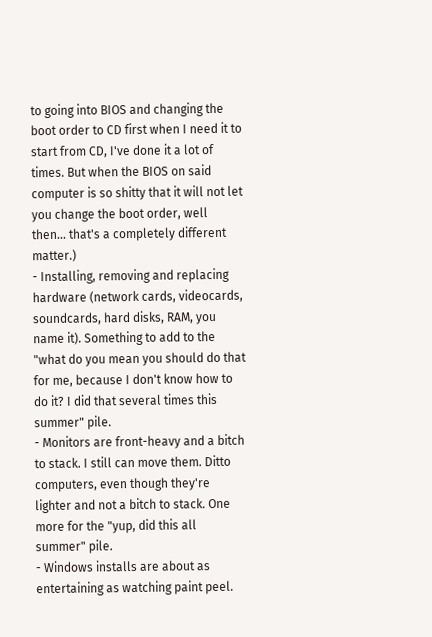to going into BIOS and changing the boot order to CD first when I need it to start from CD, I've done it a lot of times. But when the BIOS on said computer is so shitty that it will not let you change the boot order, well then... that's a completely different matter.)
- Installing, removing and replacing hardware (network cards, videocards, soundcards, hard disks, RAM, you name it). Something to add to the "what do you mean you should do that for me, because I don't know how to do it? I did that several times this summer" pile.
- Monitors are front-heavy and a bitch to stack. I still can move them. Ditto computers, even though they're lighter and not a bitch to stack. One more for the "yup, did this all summer" pile.
- Windows installs are about as entertaining as watching paint peel.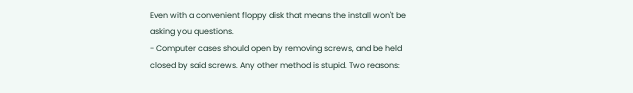Even with a convenient floppy disk that means the install won't be asking you questions.
- Computer cases should open by removing screws, and be held closed by said screws. Any other method is stupid. Two reasons: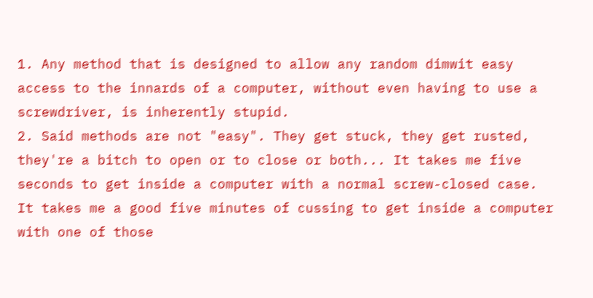1. Any method that is designed to allow any random dimwit easy access to the innards of a computer, without even having to use a screwdriver, is inherently stupid.
2. Said methods are not "easy". They get stuck, they get rusted, they're a bitch to open or to close or both... It takes me five seconds to get inside a computer with a normal screw-closed case. It takes me a good five minutes of cussing to get inside a computer with one of those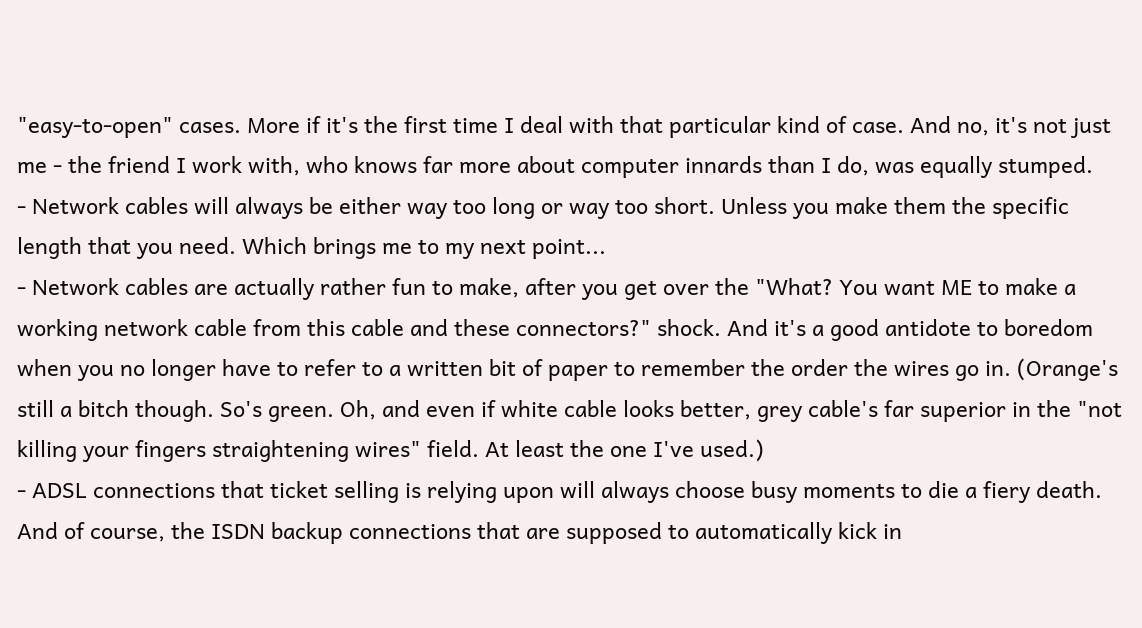"easy-to-open" cases. More if it's the first time I deal with that particular kind of case. And no, it's not just me - the friend I work with, who knows far more about computer innards than I do, was equally stumped.
- Network cables will always be either way too long or way too short. Unless you make them the specific length that you need. Which brings me to my next point...
- Network cables are actually rather fun to make, after you get over the "What? You want ME to make a working network cable from this cable and these connectors?" shock. And it's a good antidote to boredom when you no longer have to refer to a written bit of paper to remember the order the wires go in. (Orange's still a bitch though. So's green. Oh, and even if white cable looks better, grey cable's far superior in the "not killing your fingers straightening wires" field. At least the one I've used.)
- ADSL connections that ticket selling is relying upon will always choose busy moments to die a fiery death. And of course, the ISDN backup connections that are supposed to automatically kick in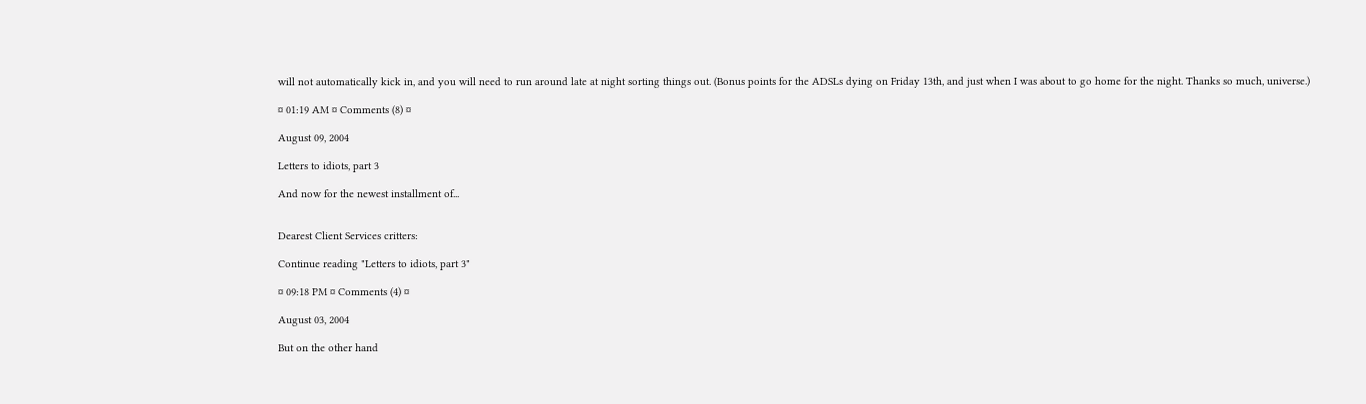will not automatically kick in, and you will need to run around late at night sorting things out. (Bonus points for the ADSLs dying on Friday 13th, and just when I was about to go home for the night. Thanks so much, universe.)

¤ 01:19 AM ¤ Comments (8) ¤

August 09, 2004

Letters to idiots, part 3

And now for the newest installment of...


Dearest Client Services critters:

Continue reading "Letters to idiots, part 3"

¤ 09:18 PM ¤ Comments (4) ¤

August 03, 2004

But on the other hand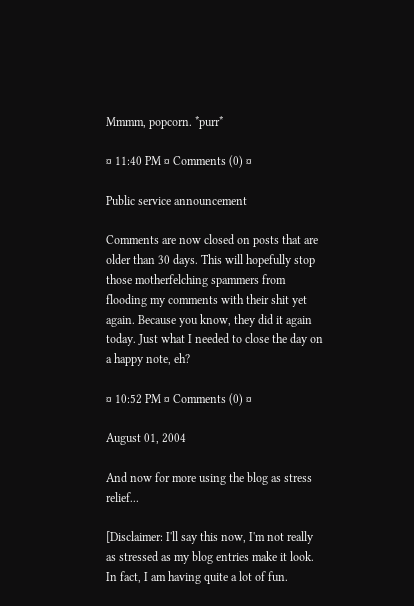Mmmm, popcorn. *purr*

¤ 11:40 PM ¤ Comments (0) ¤

Public service announcement

Comments are now closed on posts that are older than 30 days. This will hopefully stop those motherfelching spammers from flooding my comments with their shit yet again. Because you know, they did it again today. Just what I needed to close the day on a happy note, eh?

¤ 10:52 PM ¤ Comments (0) ¤

August 01, 2004

And now for more using the blog as stress relief...

[Disclaimer: I'll say this now, I'm not really as stressed as my blog entries make it look. In fact, I am having quite a lot of fun.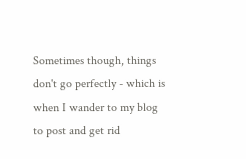Sometimes though, things don't go perfectly - which is when I wander to my blog to post and get rid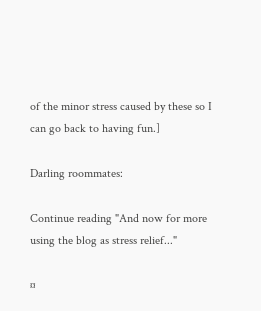of the minor stress caused by these so I can go back to having fun.]

Darling roommates:

Continue reading "And now for more using the blog as stress relief..."

¤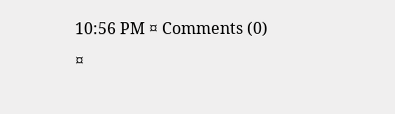10:56 PM ¤ Comments (0) ¤